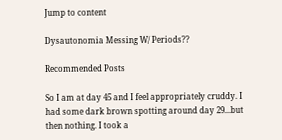Jump to content

Dysautonomia Messing W/ Periods??

Recommended Posts

So I am at day 45 and I feel appropriately cruddy. I had some dark brown spotting around day 29...but then nothing. I took a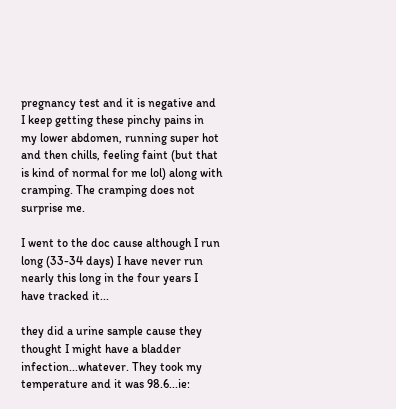pregnancy test and it is negative and I keep getting these pinchy pains in my lower abdomen, running super hot and then chills, feeling faint (but that is kind of normal for me lol) along with cramping. The cramping does not surprise me.

I went to the doc cause although I run long (33-34 days) I have never run nearly this long in the four years I have tracked it...

they did a urine sample cause they thought I might have a bladder infection...whatever. They took my temperature and it was 98.6...ie: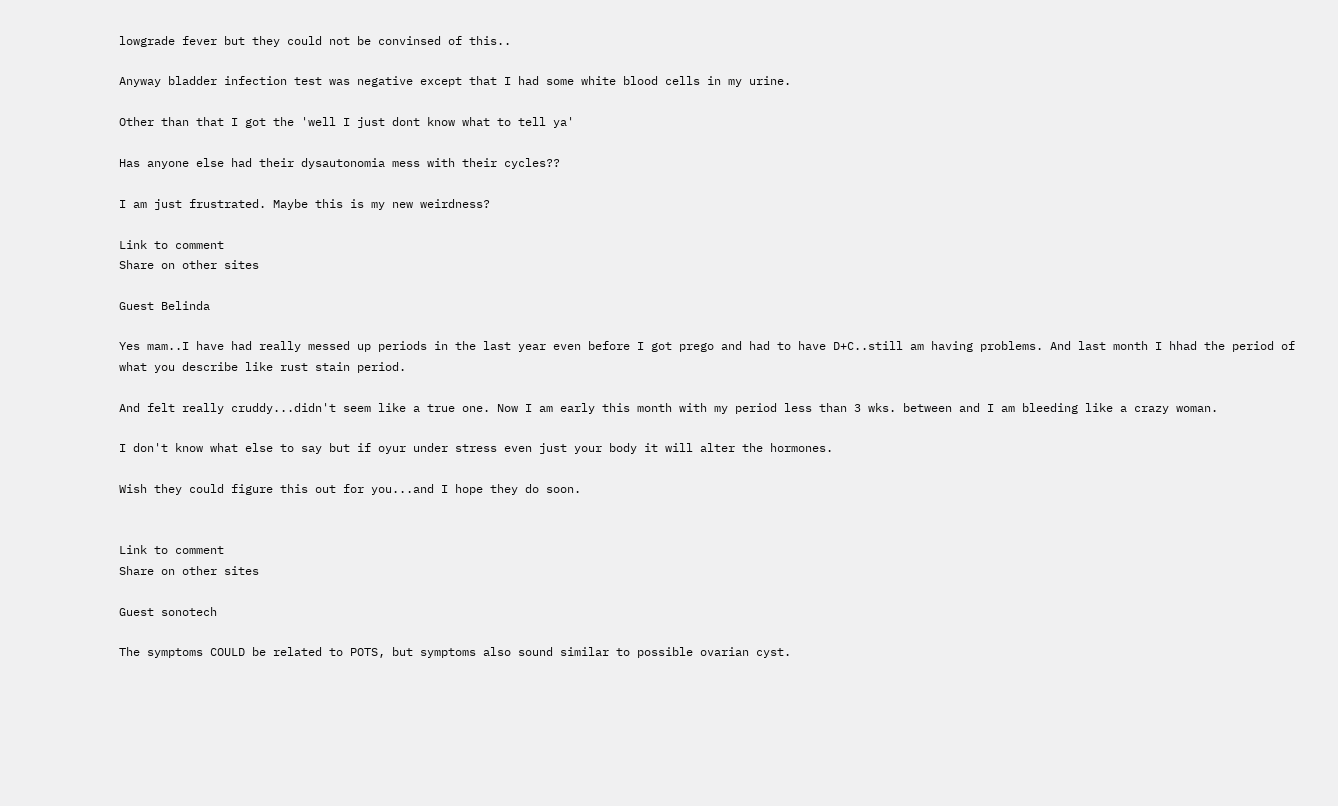lowgrade fever but they could not be convinsed of this..

Anyway bladder infection test was negative except that I had some white blood cells in my urine.

Other than that I got the 'well I just dont know what to tell ya'

Has anyone else had their dysautonomia mess with their cycles??

I am just frustrated. Maybe this is my new weirdness?

Link to comment
Share on other sites

Guest Belinda

Yes mam..I have had really messed up periods in the last year even before I got prego and had to have D+C..still am having problems. And last month I hhad the period of what you describe like rust stain period.

And felt really cruddy...didn't seem like a true one. Now I am early this month with my period less than 3 wks. between and I am bleeding like a crazy woman.

I don't know what else to say but if oyur under stress even just your body it will alter the hormones.

Wish they could figure this out for you...and I hope they do soon.


Link to comment
Share on other sites

Guest sonotech

The symptoms COULD be related to POTS, but symptoms also sound similar to possible ovarian cyst.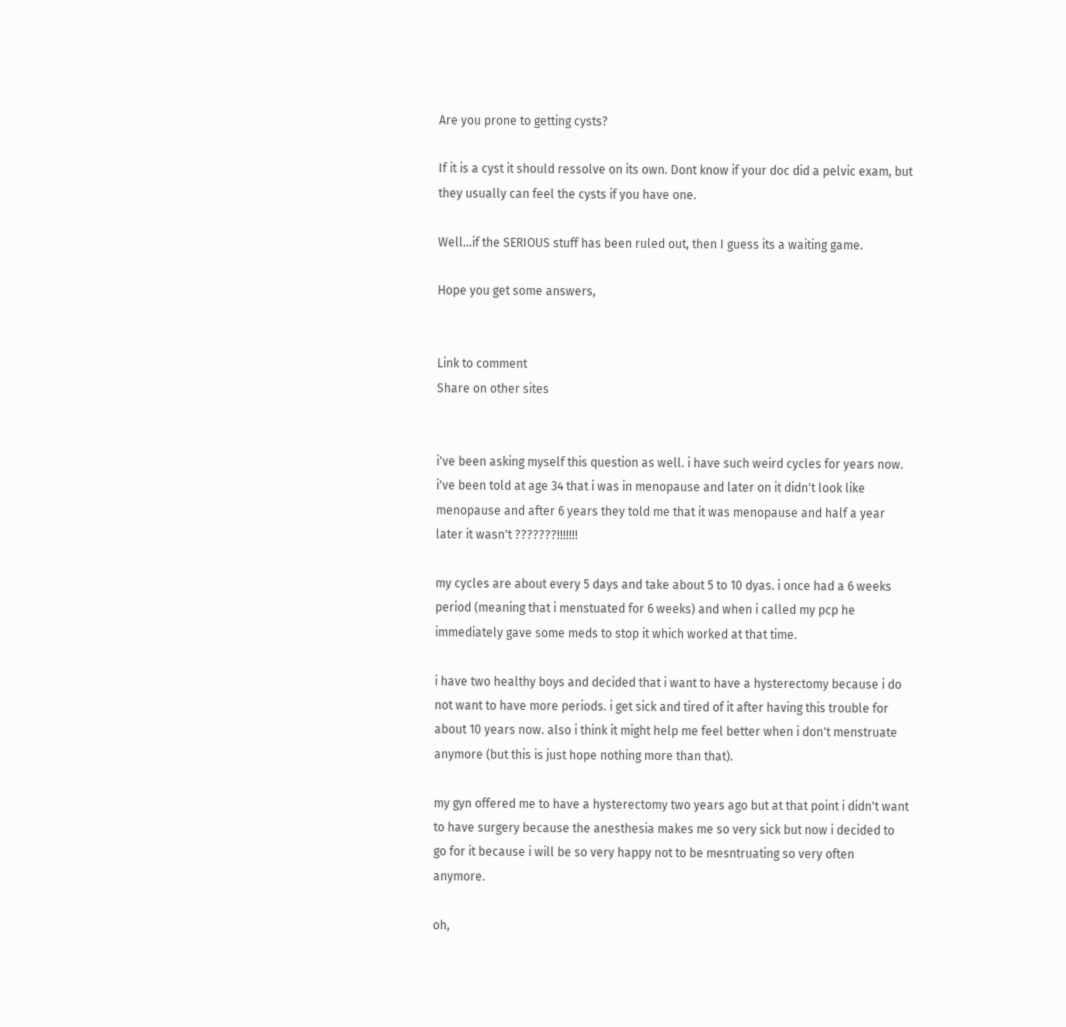Are you prone to getting cysts?

If it is a cyst it should ressolve on its own. Dont know if your doc did a pelvic exam, but they usually can feel the cysts if you have one.

Well...if the SERIOUS stuff has been ruled out, then I guess its a waiting game.

Hope you get some answers,


Link to comment
Share on other sites


i've been asking myself this question as well. i have such weird cycles for years now. i've been told at age 34 that i was in menopause and later on it didn't look like menopause and after 6 years they told me that it was menopause and half a year later it wasn't ???????!!!!!!!

my cycles are about every 5 days and take about 5 to 10 dyas. i once had a 6 weeks period (meaning that i menstuated for 6 weeks) and when i called my pcp he immediately gave some meds to stop it which worked at that time.

i have two healthy boys and decided that i want to have a hysterectomy because i do not want to have more periods. i get sick and tired of it after having this trouble for about 10 years now. also i think it might help me feel better when i don't menstruate anymore (but this is just hope nothing more than that).

my gyn offered me to have a hysterectomy two years ago but at that point i didn't want to have surgery because the anesthesia makes me so very sick but now i decided to go for it because i will be so very happy not to be mesntruating so very often anymore.

oh,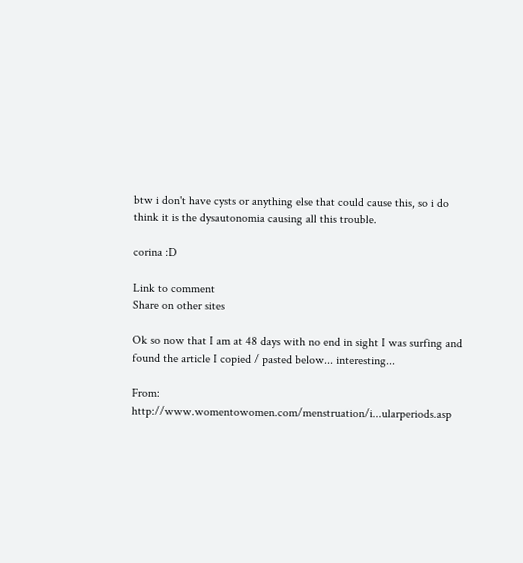btw i don't have cysts or anything else that could cause this, so i do think it is the dysautonomia causing all this trouble.

corina :D

Link to comment
Share on other sites

Ok so now that I am at 48 days with no end in sight I was surfing and found the article I copied / pasted below... interesting...

From: http://www.womentowomen.com/menstruation/i...ularperiods.asp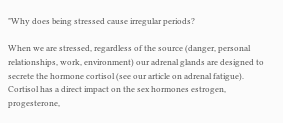"Why does being stressed cause irregular periods?

When we are stressed, regardless of the source (danger, personal relationships, work, environment) our adrenal glands are designed to secrete the hormone cortisol (see our article on adrenal fatigue). Cortisol has a direct impact on the sex hormones estrogen, progesterone,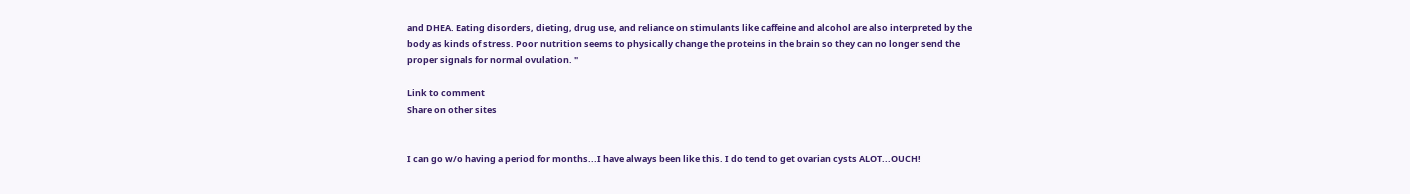and DHEA. Eating disorders, dieting, drug use, and reliance on stimulants like caffeine and alcohol are also interpreted by the body as kinds of stress. Poor nutrition seems to physically change the proteins in the brain so they can no longer send the proper signals for normal ovulation. "

Link to comment
Share on other sites


I can go w/o having a period for months...I have always been like this. I do tend to get ovarian cysts ALOT...OUCH!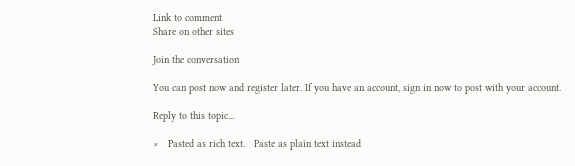Link to comment
Share on other sites

Join the conversation

You can post now and register later. If you have an account, sign in now to post with your account.

Reply to this topic...

×   Pasted as rich text.   Paste as plain text instead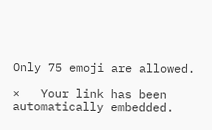Only 75 emoji are allowed.

×   Your link has been automatically embedded.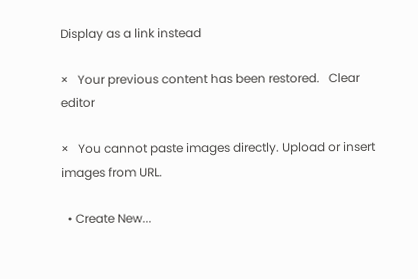Display as a link instead

×   Your previous content has been restored.   Clear editor

×   You cannot paste images directly. Upload or insert images from URL.

  • Create New...